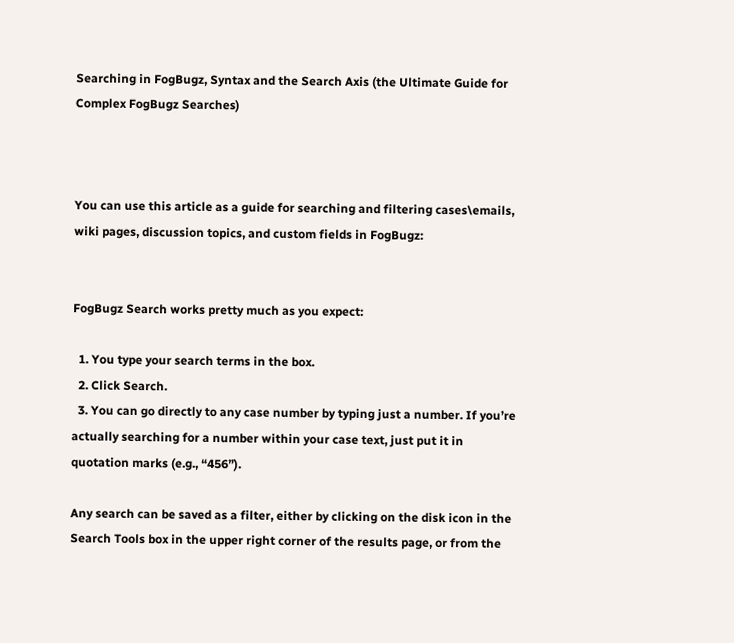Searching in FogBugz, Syntax and the Search Axis (the Ultimate Guide for Complex FogBugz Searches)



You can use this article as a guide for searching and filtering cases\emails, wiki pages, discussion topics, and custom fields in FogBugz:


FogBugz Search works pretty much as you expect:

  1. You type your search terms in the box.
  2. Click Search.
  3. You can go directly to any case number by typing just a number. If you’re actually searching for a number within your case text, just put it in quotation marks (e.g., “456”).

Any search can be saved as a filter, either by clicking on the disk icon in the Search Tools box in the upper right corner of the results page, or from the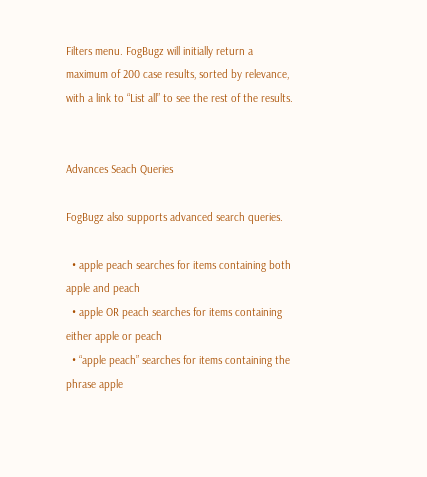Filters menu. FogBugz will initially return a maximum of 200 case results, sorted by relevance, with a link to “List all” to see the rest of the results.


Advances Seach Queries

FogBugz also supports advanced search queries.

  • apple peach searches for items containing both apple and peach
  • apple OR peach searches for items containing either apple or peach
  • “apple peach” searches for items containing the phrase apple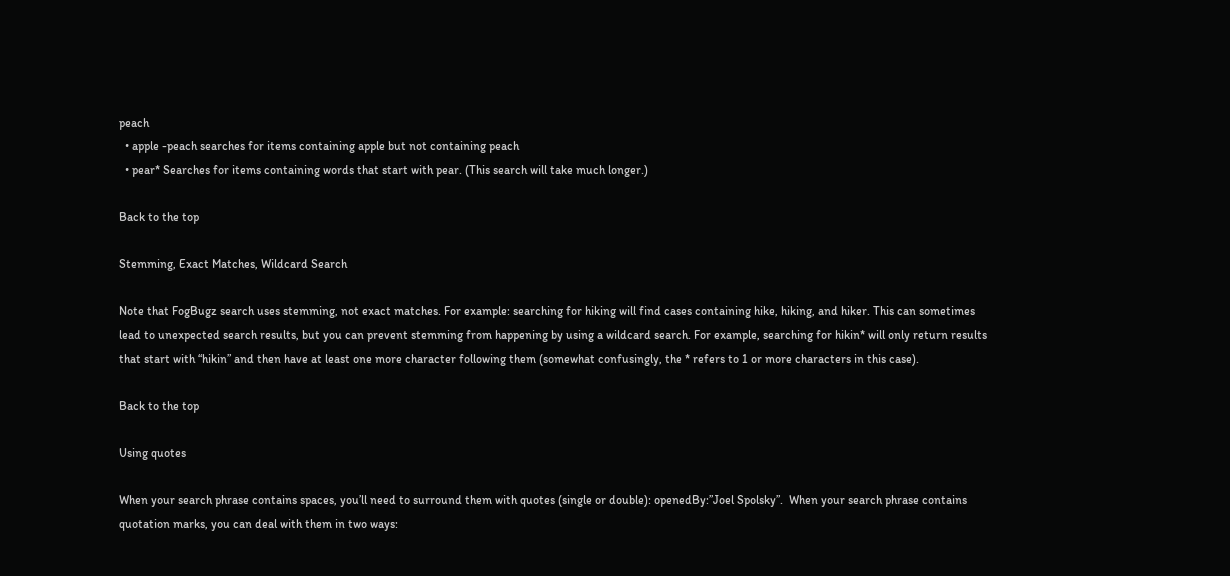peach
  • apple -peach searches for items containing apple but not containing peach
  • pear* Searches for items containing words that start with pear. (This search will take much longer.)

Back to the top

Stemming, Exact Matches, Wildcard Search

Note that FogBugz search uses stemming, not exact matches. For example: searching for hiking will find cases containing hike, hiking, and hiker. This can sometimes lead to unexpected search results, but you can prevent stemming from happening by using a wildcard search. For example, searching for hikin* will only return results that start with “hikin” and then have at least one more character following them (somewhat confusingly, the * refers to 1 or more characters in this case).

Back to the top

Using quotes

When your search phrase contains spaces, you’ll need to surround them with quotes (single or double): openedBy:”Joel Spolsky”.  When your search phrase contains quotation marks, you can deal with them in two ways: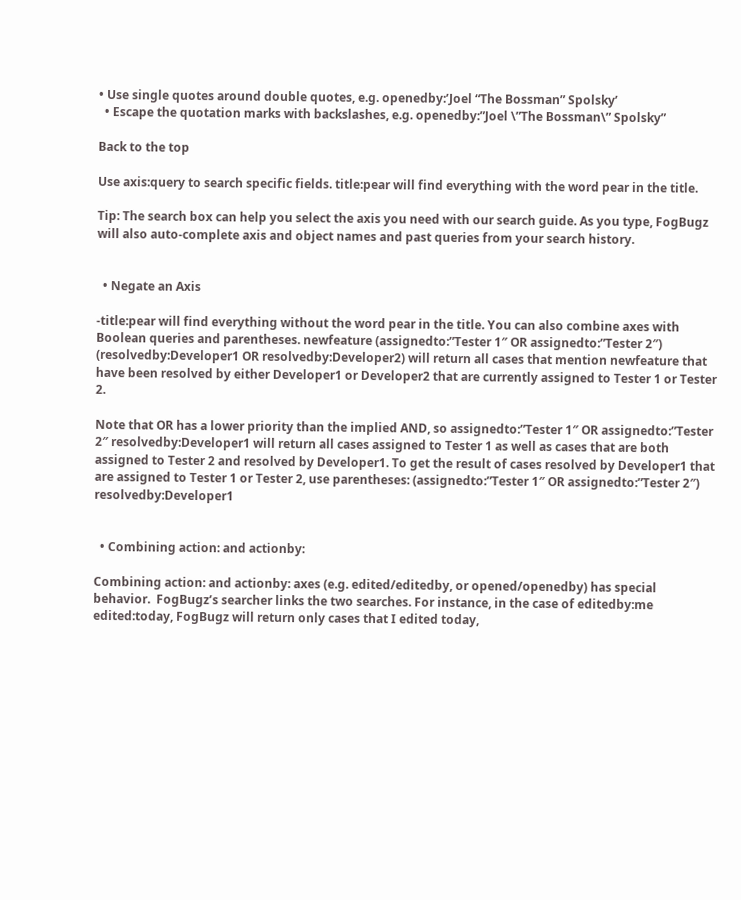• Use single quotes around double quotes, e.g. openedby:’Joel “The Bossman” Spolsky’
  • Escape the quotation marks with backslashes, e.g. openedby:”Joel \”The Bossman\” Spolsky”

Back to the top

Use axis:query to search specific fields. title:pear will find everything with the word pear in the title.

Tip: The search box can help you select the axis you need with our search guide. As you type, FogBugz will also auto-complete axis and object names and past queries from your search history.


  • Negate an Axis

-title:pear will find everything without the word pear in the title. You can also combine axes with Boolean queries and parentheses. newfeature (assignedto:”Tester 1″ OR assignedto:”Tester 2″) (resolvedby:Developer1 OR resolvedby:Developer2) will return all cases that mention newfeature that have been resolved by either Developer1 or Developer2 that are currently assigned to Tester 1 or Tester 2.

Note that OR has a lower priority than the implied AND, so assignedto:”Tester 1″ OR assignedto:”Tester 2″ resolvedby:Developer1 will return all cases assigned to Tester 1 as well as cases that are both assigned to Tester 2 and resolved by Developer1. To get the result of cases resolved by Developer1 that are assigned to Tester 1 or Tester 2, use parentheses: (assignedto:”Tester 1″ OR assignedto:”Tester 2″) resolvedby:Developer1


  • Combining action: and actionby:

Combining action: and actionby: axes (e.g. edited/editedby, or opened/openedby) has special behavior.  FogBugz’s searcher links the two searches. For instance, in the case of editedby:me edited:today, FogBugz will return only cases that I edited today,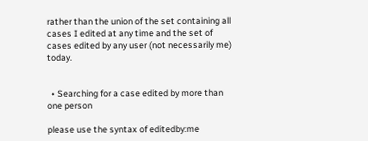rather than the union of the set containing all cases I edited at any time and the set of cases edited by any user (not necessarily me) today.


  • Searching for a case edited by more than one person

please use the syntax of editedby:me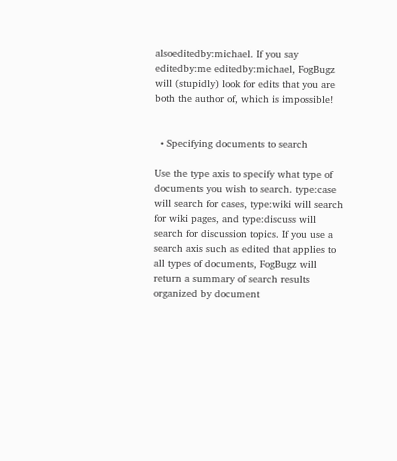alsoeditedby:michael. If you say editedby:me editedby:michael, FogBugz will (stupidly) look for edits that you are both the author of, which is impossible!


  • Specifying documents to search

Use the type axis to specify what type of documents you wish to search. type:case will search for cases, type:wiki will search for wiki pages, and type:discuss will search for discussion topics. If you use a search axis such as edited that applies to all types of documents, FogBugz will return a summary of search results organized by document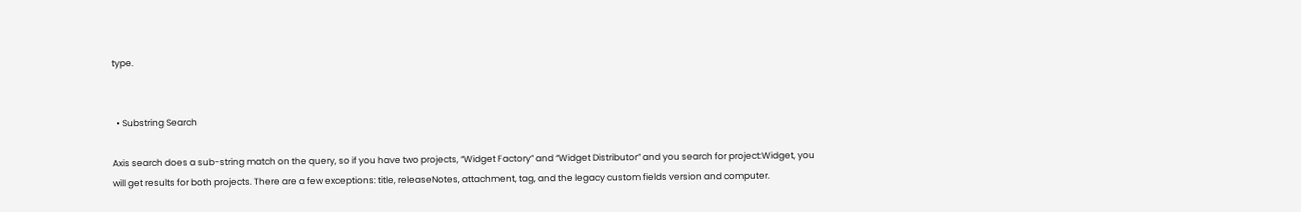type.


  • Substring Search

Axis search does a sub-string match on the query, so if you have two projects, “Widget Factory” and “Widget Distributor” and you search for project:Widget, you will get results for both projects. There are a few exceptions: title, releaseNotes, attachment, tag, and the legacy custom fields version and computer.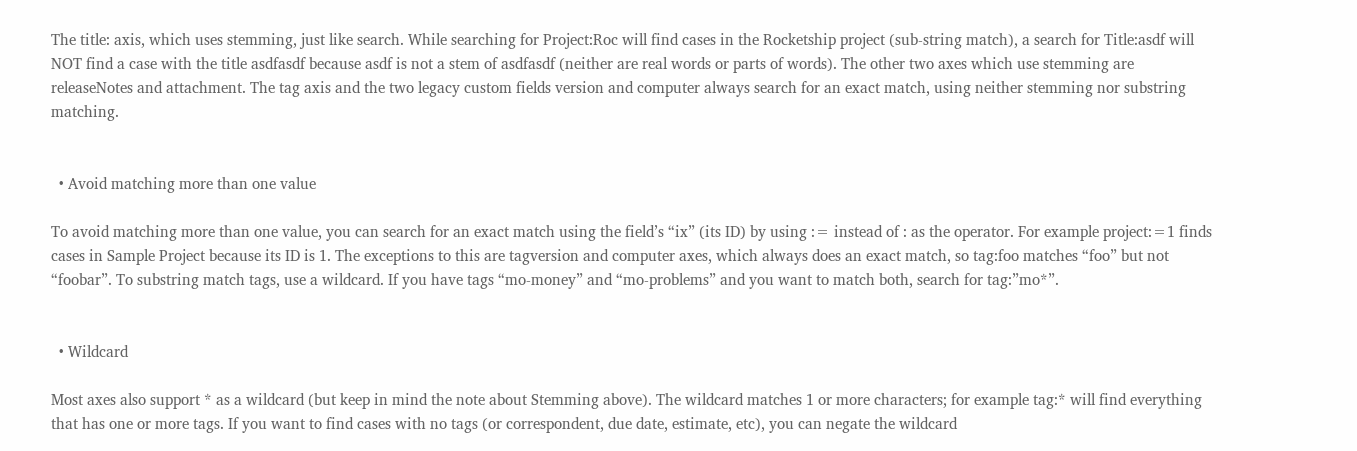The title: axis, which uses stemming, just like search. While searching for Project:Roc will find cases in the Rocketship project (sub-string match), a search for Title:asdf will NOT find a case with the title asdfasdf because asdf is not a stem of asdfasdf (neither are real words or parts of words). The other two axes which use stemming are releaseNotes and attachment. The tag axis and the two legacy custom fields version and computer always search for an exact match, using neither stemming nor substring matching.


  • Avoid matching more than one value

To avoid matching more than one value, you can search for an exact match using the field’s “ix” (its ID) by using := instead of : as the operator. For example project:=1 finds cases in Sample Project because its ID is 1. The exceptions to this are tagversion and computer axes, which always does an exact match, so tag:foo matches “foo” but not “foobar”. To substring match tags, use a wildcard. If you have tags “mo-money” and “mo-problems” and you want to match both, search for tag:”mo*”.


  • Wildcard

Most axes also support * as a wildcard (but keep in mind the note about Stemming above). The wildcard matches 1 or more characters; for example tag:* will find everything that has one or more tags. If you want to find cases with no tags (or correspondent, due date, estimate, etc), you can negate the wildcard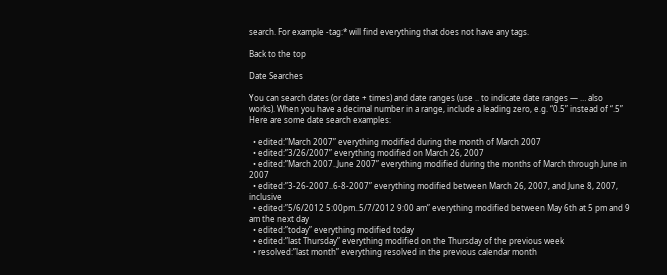search. For example -tag:* will find everything that does not have any tags.

Back to the top

Date Searches

You can search dates (or date + times) and date ranges (use .. to indicate date ranges — … also works). When you have a decimal number in a range, include a leading zero, e.g. “0.5” instead of “.5” Here are some date search examples:

  • edited:”March 2007” everything modified during the month of March 2007
  • edited:”3/26/2007” everything modified on March 26, 2007
  • edited:”March 2007..June 2007” everything modified during the months of March through June in 2007
  • edited:”3-26-2007..6-8-2007” everything modified between March 26, 2007, and June 8, 2007, inclusive
  • edited:”5/6/2012 5:00pm..5/7/2012 9:00 am” everything modified between May 6th at 5 pm and 9 am the next day
  • edited:”today” everything modified today
  • edited:”last Thursday” everything modified on the Thursday of the previous week
  • resolved:”last month” everything resolved in the previous calendar month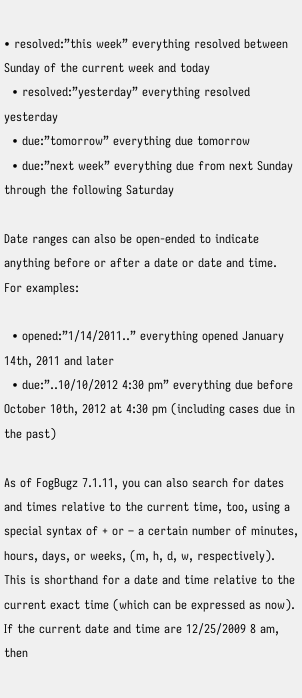• resolved:”this week” everything resolved between Sunday of the current week and today
  • resolved:”yesterday” everything resolved yesterday
  • due:”tomorrow” everything due tomorrow
  • due:”next week” everything due from next Sunday through the following Saturday

Date ranges can also be open-ended to indicate anything before or after a date or date and time. For examples:

  • opened:”1/14/2011..” everything opened January 14th, 2011 and later
  • due:”..10/10/2012 4:30 pm” everything due before October 10th, 2012 at 4:30 pm (including cases due in the past)

As of FogBugz 7.1.11, you can also search for dates and times relative to the current time, too, using a special syntax of + or – a certain number of minutes, hours, days, or weeks, (m, h, d, w, respectively). This is shorthand for a date and time relative to the current exact time (which can be expressed as now). If the current date and time are 12/25/2009 8 am, then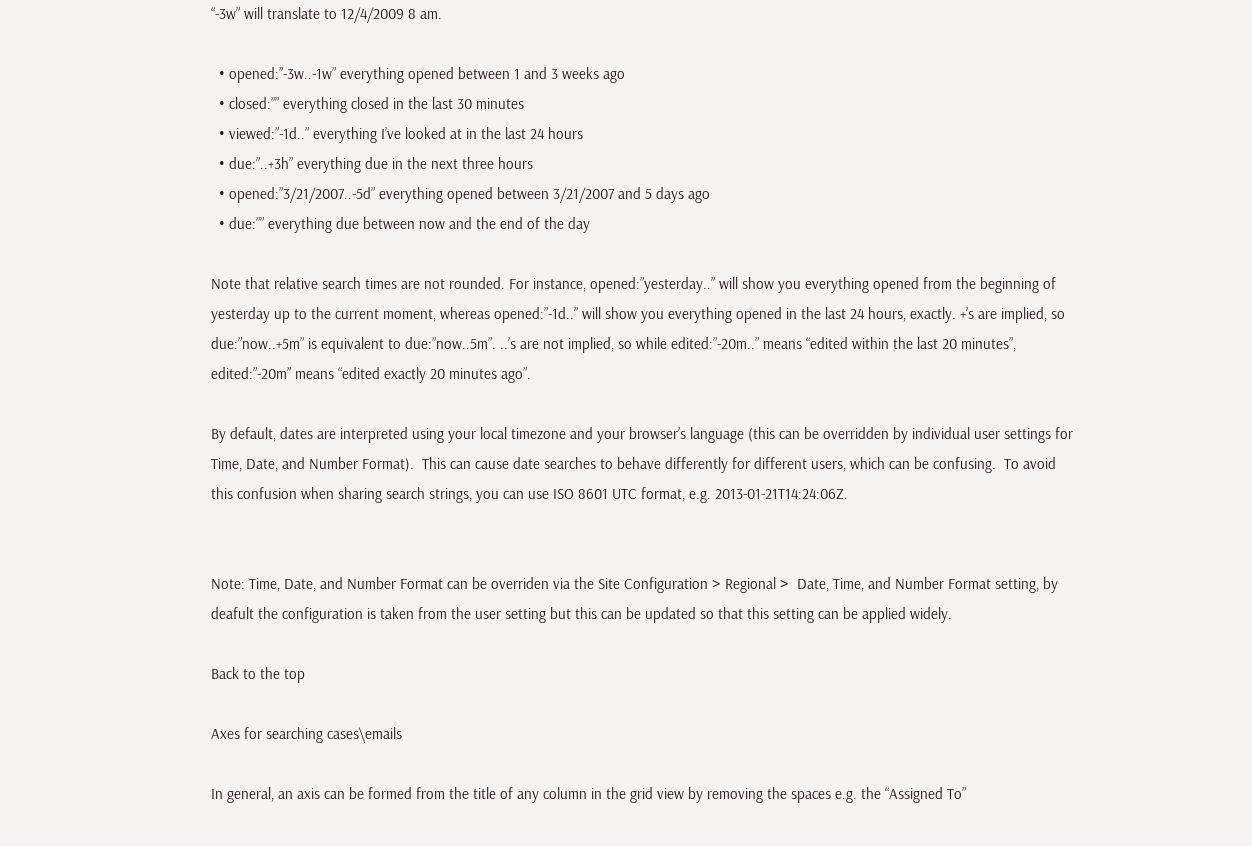“-3w” will translate to 12/4/2009 8 am.

  • opened:”-3w..-1w” everything opened between 1 and 3 weeks ago
  • closed:”” everything closed in the last 30 minutes
  • viewed:”-1d..” everything I’ve looked at in the last 24 hours
  • due:”..+3h” everything due in the next three hours
  • opened:”3/21/2007..-5d” everything opened between 3/21/2007 and 5 days ago
  • due:”” everything due between now and the end of the day

Note that relative search times are not rounded. For instance, opened:”yesterday..” will show you everything opened from the beginning of yesterday up to the current moment, whereas opened:”-1d..” will show you everything opened in the last 24 hours, exactly. +’s are implied, so due:”now..+5m” is equivalent to due:”now..5m”. ..’s are not implied, so while edited:”-20m..” means “edited within the last 20 minutes”, edited:”-20m” means “edited exactly 20 minutes ago”.

By default, dates are interpreted using your local timezone and your browser’s language (this can be overridden by individual user settings for Time, Date, and Number Format).  This can cause date searches to behave differently for different users, which can be confusing.  To avoid this confusion when sharing search strings, you can use ISO 8601 UTC format, e.g. 2013-01-21T14:24:06Z.


Note: Time, Date, and Number Format can be overriden via the Site Configuration > Regional >  Date, Time, and Number Format setting, by deafult the configuration is taken from the user setting but this can be updated so that this setting can be applied widely.

Back to the top

Axes for searching cases\emails

In general, an axis can be formed from the title of any column in the grid view by removing the spaces e.g. the “Assigned To”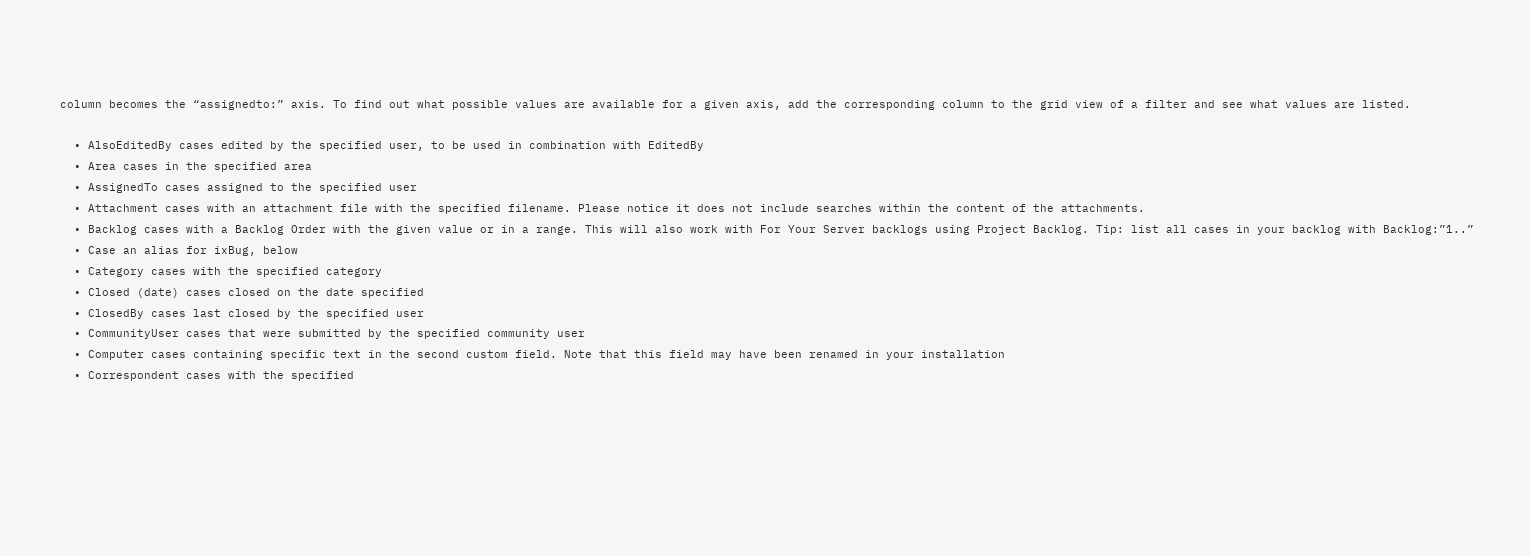column becomes the “assignedto:” axis. To find out what possible values are available for a given axis, add the corresponding column to the grid view of a filter and see what values are listed.

  • AlsoEditedBy cases edited by the specified user, to be used in combination with EditedBy
  • Area cases in the specified area
  • AssignedTo cases assigned to the specified user
  • Attachment cases with an attachment file with the specified filename. Please notice it does not include searches within the content of the attachments.
  • Backlog cases with a Backlog Order with the given value or in a range. This will also work with For Your Server backlogs using Project Backlog. Tip: list all cases in your backlog with Backlog:”1..”
  • Case an alias for ixBug, below
  • Category cases with the specified category
  • Closed (date) cases closed on the date specified
  • ClosedBy cases last closed by the specified user
  • CommunityUser cases that were submitted by the specified community user
  • Computer cases containing specific text in the second custom field. Note that this field may have been renamed in your installation
  • Correspondent cases with the specified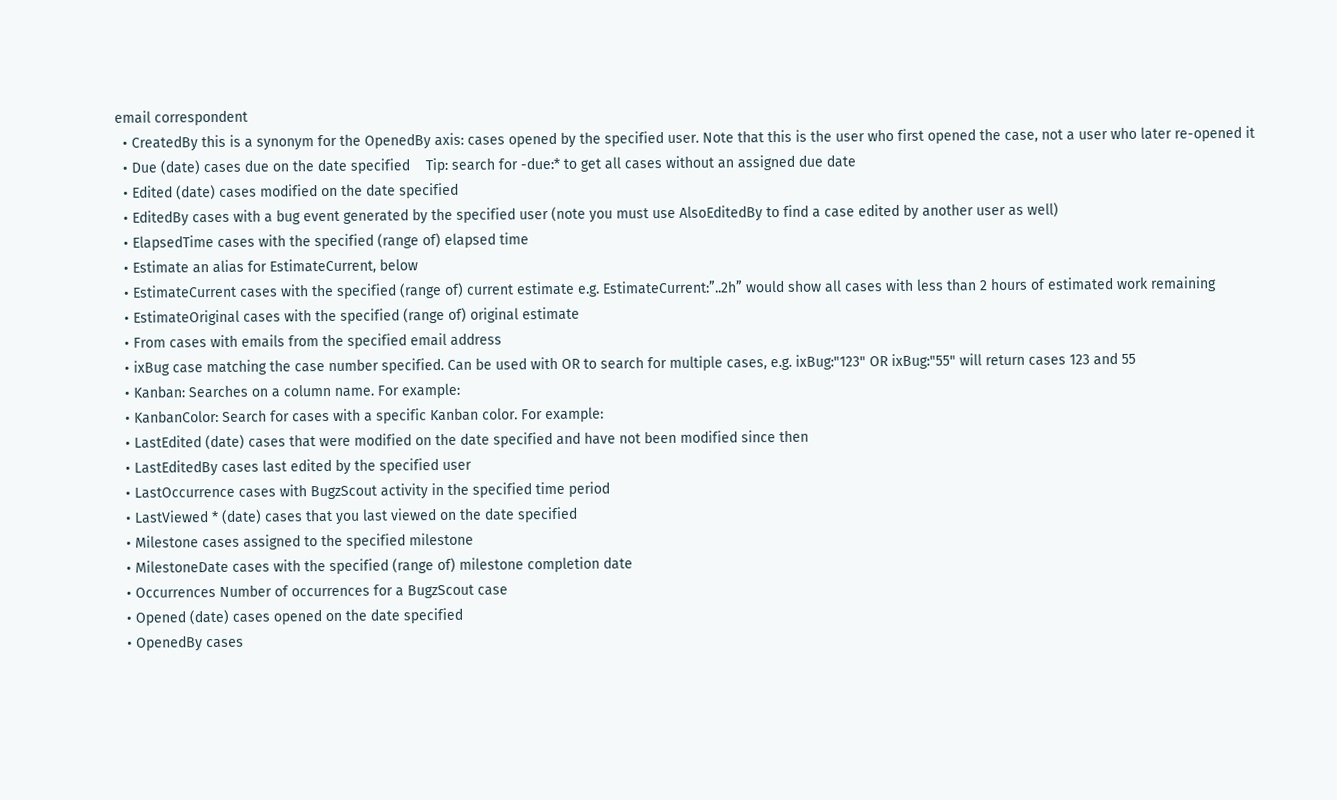email correspondent
  • CreatedBy this is a synonym for the OpenedBy axis: cases opened by the specified user. Note that this is the user who first opened the case, not a user who later re-opened it
  • Due (date) cases due on the date specified    Tip: search for -due:* to get all cases without an assigned due date
  • Edited (date) cases modified on the date specified
  • EditedBy cases with a bug event generated by the specified user (note you must use AlsoEditedBy to find a case edited by another user as well)
  • ElapsedTime cases with the specified (range of) elapsed time
  • Estimate an alias for EstimateCurrent, below
  • EstimateCurrent cases with the specified (range of) current estimate e.g. EstimateCurrent:”..2h” would show all cases with less than 2 hours of estimated work remaining
  • EstimateOriginal cases with the specified (range of) original estimate
  • From cases with emails from the specified email address
  • ixBug case matching the case number specified. Can be used with OR to search for multiple cases, e.g. ixBug:"123" OR ixBug:"55" will return cases 123 and 55
  • Kanban: Searches on a column name. For example:
  • KanbanColor: Search for cases with a specific Kanban color. For example:
  • LastEdited (date) cases that were modified on the date specified and have not been modified since then
  • LastEditedBy cases last edited by the specified user
  • LastOccurrence cases with BugzScout activity in the specified time period
  • LastViewed * (date) cases that you last viewed on the date specified
  • Milestone cases assigned to the specified milestone
  • MilestoneDate cases with the specified (range of) milestone completion date
  • Occurrences Number of occurrences for a BugzScout case
  • Opened (date) cases opened on the date specified
  • OpenedBy cases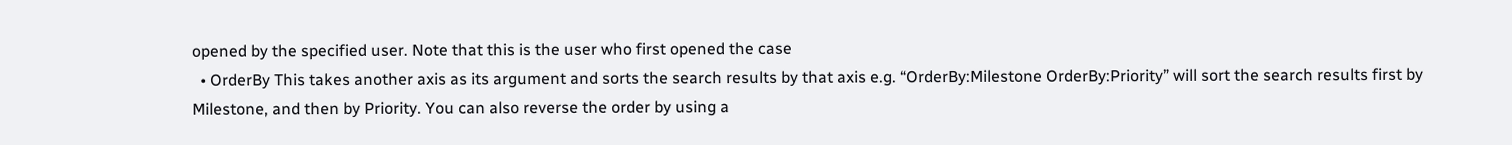opened by the specified user. Note that this is the user who first opened the case
  • OrderBy This takes another axis as its argument and sorts the search results by that axis e.g. “OrderBy:Milestone OrderBy:Priority” will sort the search results first by Milestone, and then by Priority. You can also reverse the order by using a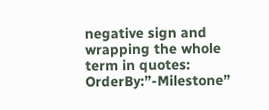negative sign and wrapping the whole term in quotes: OrderBy:”-Milestone”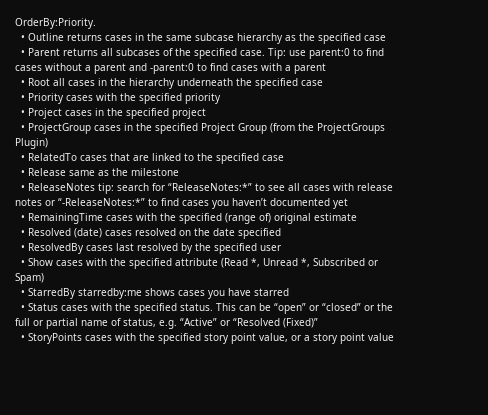OrderBy:Priority.
  • Outline returns cases in the same subcase hierarchy as the specified case
  • Parent returns all subcases of the specified case. Tip: use parent:0 to find cases without a parent and -parent:0 to find cases with a parent
  • Root all cases in the hierarchy underneath the specified case
  • Priority cases with the specified priority
  • Project cases in the specified project
  • ProjectGroup cases in the specified Project Group (from the ProjectGroups Plugin)
  • RelatedTo cases that are linked to the specified case
  • Release same as the milestone
  • ReleaseNotes tip: search for “ReleaseNotes:*” to see all cases with release notes or “-ReleaseNotes:*” to find cases you haven’t documented yet
  • RemainingTime cases with the specified (range of) original estimate
  • Resolved (date) cases resolved on the date specified
  • ResolvedBy cases last resolved by the specified user
  • Show cases with the specified attribute (Read *, Unread *, Subscribed or Spam)
  • StarredBy starredby:me shows cases you have starred
  • Status cases with the specified status. This can be “open” or “closed” or the full or partial name of status, e.g. “Active” or “Resolved (Fixed)”
  • StoryPoints cases with the specified story point value, or a story point value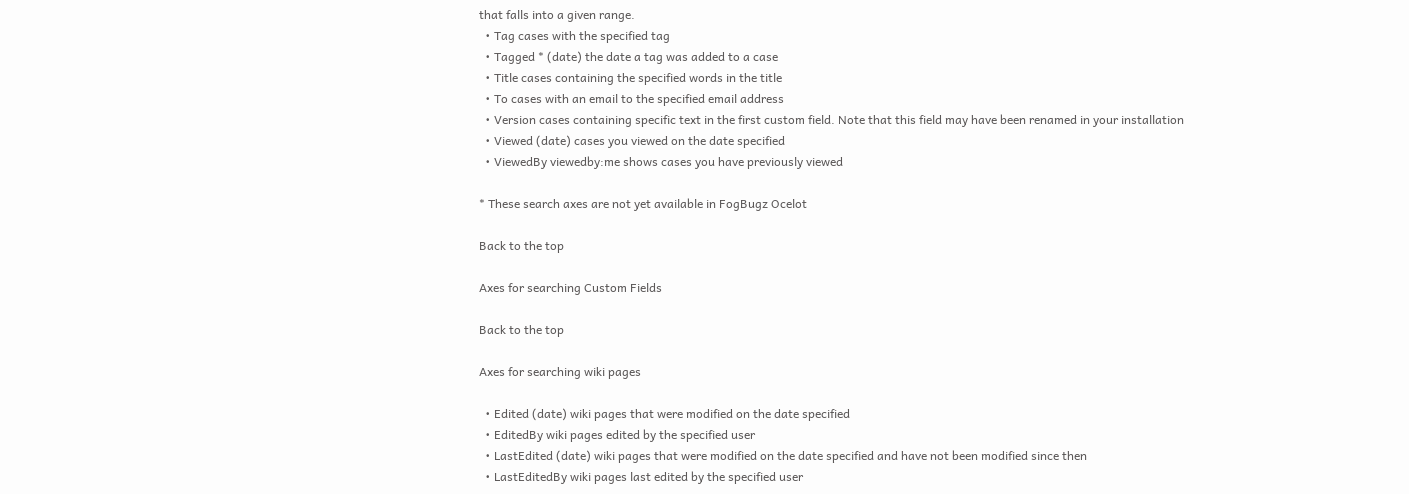that falls into a given range.
  • Tag cases with the specified tag
  • Tagged * (date) the date a tag was added to a case
  • Title cases containing the specified words in the title
  • To cases with an email to the specified email address
  • Version cases containing specific text in the first custom field. Note that this field may have been renamed in your installation
  • Viewed (date) cases you viewed on the date specified
  • ViewedBy viewedby:me shows cases you have previously viewed

* These search axes are not yet available in FogBugz Ocelot

Back to the top

Axes for searching Custom Fields

Back to the top

Axes for searching wiki pages

  • Edited (date) wiki pages that were modified on the date specified
  • EditedBy wiki pages edited by the specified user
  • LastEdited (date) wiki pages that were modified on the date specified and have not been modified since then
  • LastEditedBy wiki pages last edited by the specified user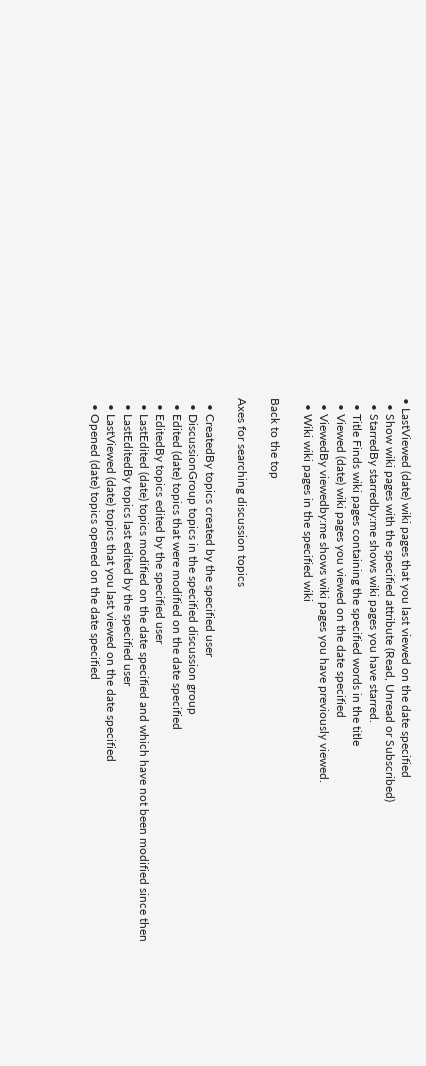• LastViewed (date) wiki pages that you last viewed on the date specified
  • Show wiki pages with the specified attribute (Read, Unread or Subscribed)
  • StarredBy starredby:me shows wiki pages you have starred.
  • Title Finds wiki pages containing the specified words in the title
  • Viewed (date) wiki pages you viewed on the date specified
  • ViewedBy viewedby:me shows wiki pages you have previously viewed.
  • Wiki wiki pages in the specified wiki

Back to the top

Axes for searching discussion topics

  • CreatedBy topics created by the specified user
  • DiscussionGroup topics in the specified discussion group
  • Edited (date) topics that were modified on the date specified
  • EditedBy topics edited by the specified user
  • LastEdited (date) topics modified on the date specified and which have not been modified since then
  • LastEditedBy topics last edited by the specified user
  • LastViewed (date) topics that you last viewed on the date specified
  • Opened (date) topics opened on the date specified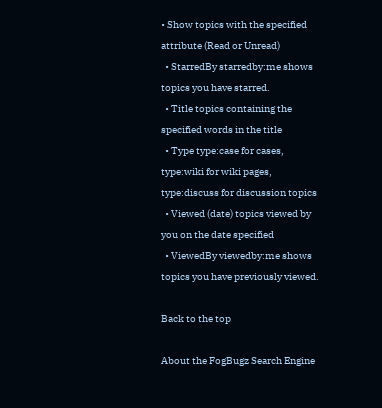• Show topics with the specified attribute (Read or Unread)
  • StarredBy starredby:me shows topics you have starred.
  • Title topics containing the specified words in the title
  • Type type:case for cases, type:wiki for wiki pages, type:discuss for discussion topics
  • Viewed (date) topics viewed by you on the date specified
  • ViewedBy viewedby:me shows topics you have previously viewed.

Back to the top

About the FogBugz Search Engine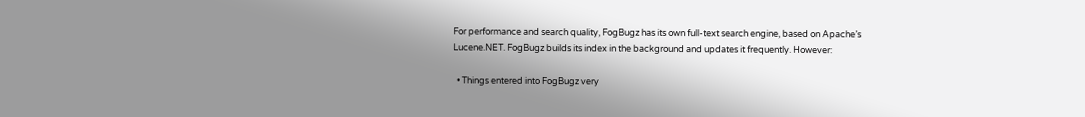For performance and search quality, FogBugz has its own full-text search engine, based on Apache’s Lucene.NET. FogBugz builds its index in the background and updates it frequently. However:

  • Things entered into FogBugz very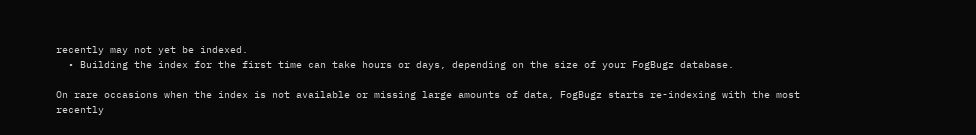recently may not yet be indexed.
  • Building the index for the first time can take hours or days, depending on the size of your FogBugz database.

On rare occasions when the index is not available or missing large amounts of data, FogBugz starts re-indexing with the most recently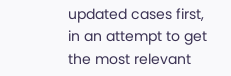updated cases first, in an attempt to get the most relevant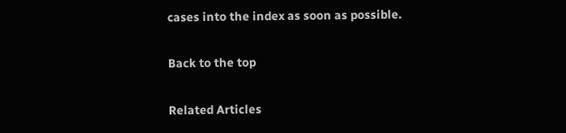cases into the index as soon as possible.

Back to the top

Related Articles